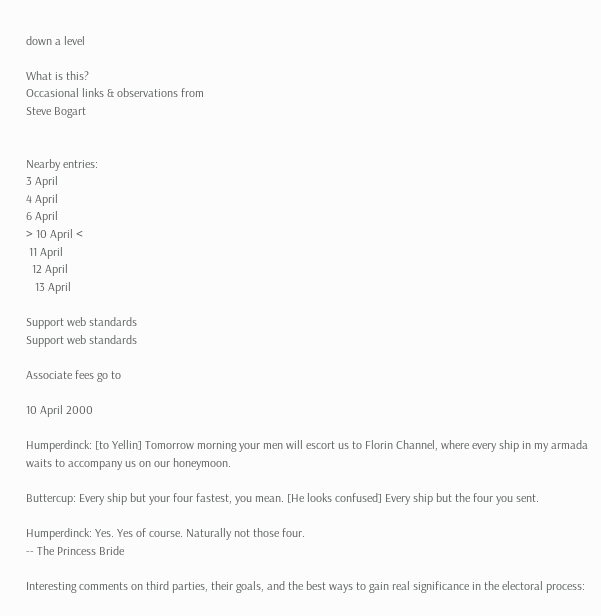down a level

What is this?
Occasional links & observations from
Steve Bogart


Nearby entries:
3 April
4 April
6 April
> 10 April <
 11 April
  12 April
   13 April

Support web standards
Support web standards

Associate fees go to

10 April 2000

Humperdinck: [to Yellin] Tomorrow morning your men will escort us to Florin Channel, where every ship in my armada waits to accompany us on our honeymoon.

Buttercup: Every ship but your four fastest, you mean. [He looks confused] Every ship but the four you sent.

Humperdinck: Yes. Yes of course. Naturally not those four.
-- The Princess Bride

Interesting comments on third parties, their goals, and the best ways to gain real significance in the electoral process: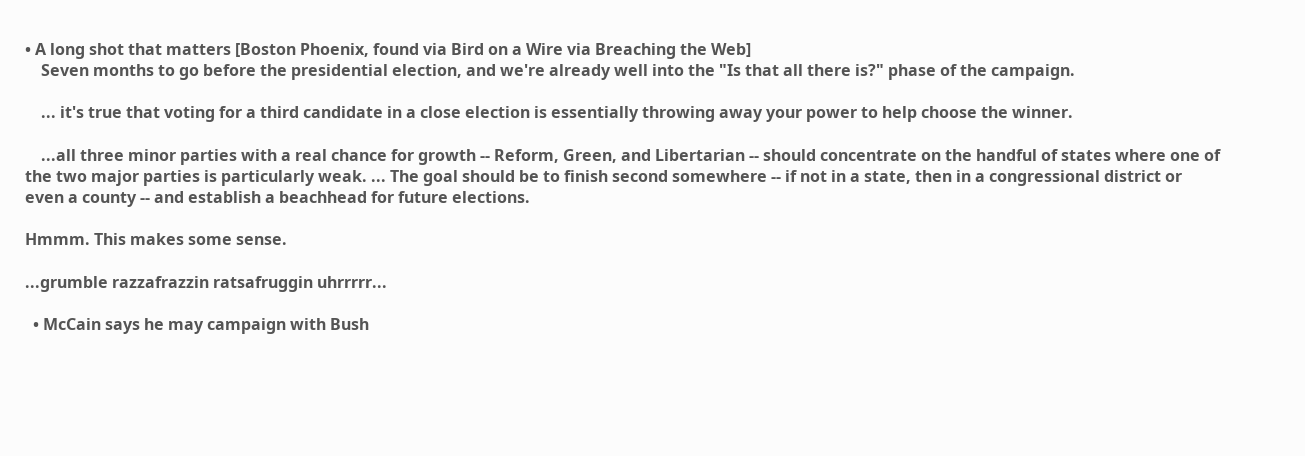• A long shot that matters [Boston Phoenix, found via Bird on a Wire via Breaching the Web]
    Seven months to go before the presidential election, and we're already well into the "Is that all there is?" phase of the campaign.

    ... it's true that voting for a third candidate in a close election is essentially throwing away your power to help choose the winner.

    ...all three minor parties with a real chance for growth -- Reform, Green, and Libertarian -- should concentrate on the handful of states where one of the two major parties is particularly weak. ... The goal should be to finish second somewhere -- if not in a state, then in a congressional district or even a county -- and establish a beachhead for future elections.

Hmmm. This makes some sense.

...grumble razzafrazzin ratsafruggin uhrrrrr...

  • McCain says he may campaign with Bush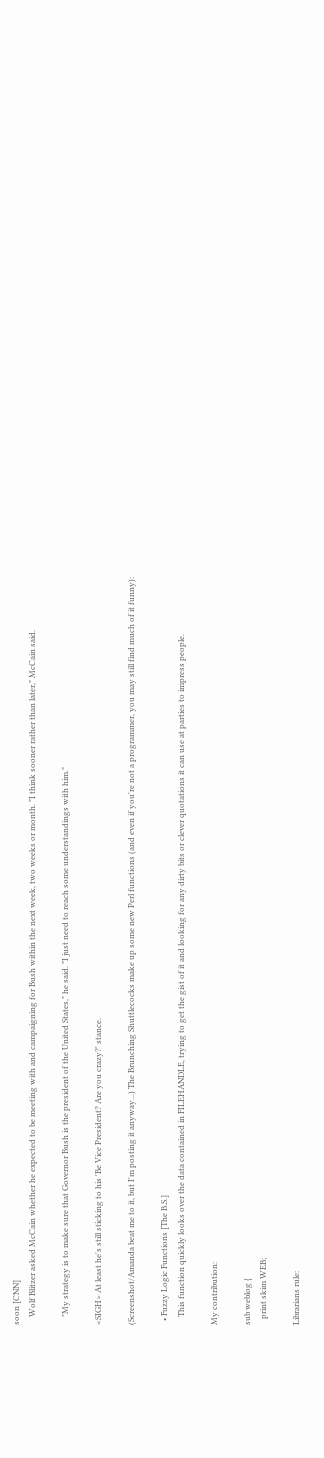soon [CNN]
    Wolf Blitzer asked McCain whether he expected to be meeting with and campaigning for Bush within the next week, two weeks or month. "I think sooner rather than later," McCain said.

    "My strategy is to make sure that Governor Bush is the president of the United States," he said. "I just need to reach some understandings with him."

<SIGH> At least he's still sticking to his 'Be Vice President? Are you crazy?' stance.

(Screenshot/Amanda beat me to it, but I'm posting it anyway...) The Brunching Shuttlecocks make up some new Perl functions (and even if you're not a programmer, you may still find much of it funny):

  • Fuzzy Logic Functions [The B.S.]
    This function quickly looks over the data contained in FILEHANDLE, trying to get the gist of it and looking for any dirty bits or clever quotations it can use at parties to impress people.

My contribution:

sub weblog {
   print skim WEB;

Librarians rule: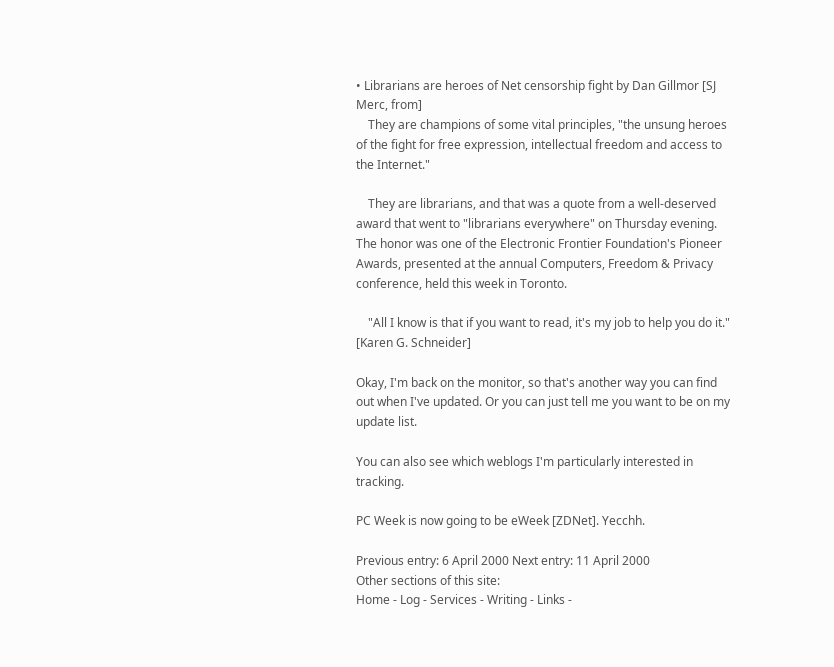• Librarians are heroes of Net censorship fight by Dan Gillmor [SJ Merc, from]
    They are champions of some vital principles, "the unsung heroes of the fight for free expression, intellectual freedom and access to the Internet."

    They are librarians, and that was a quote from a well-deserved award that went to "librarians everywhere" on Thursday evening. The honor was one of the Electronic Frontier Foundation's Pioneer Awards, presented at the annual Computers, Freedom & Privacy conference, held this week in Toronto.

    "All I know is that if you want to read, it's my job to help you do it." [Karen G. Schneider]

Okay, I'm back on the monitor, so that's another way you can find out when I've updated. Or you can just tell me you want to be on my update list.

You can also see which weblogs I'm particularly interested in tracking.

PC Week is now going to be eWeek [ZDNet]. Yecchh.

Previous entry: 6 April 2000 Next entry: 11 April 2000
Other sections of this site:
Home - Log - Services - Writing - Links -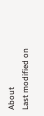About
Last modified on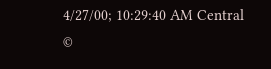4/27/00; 10:29:40 AM Central
©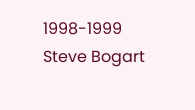1998-1999 Steve Bogart